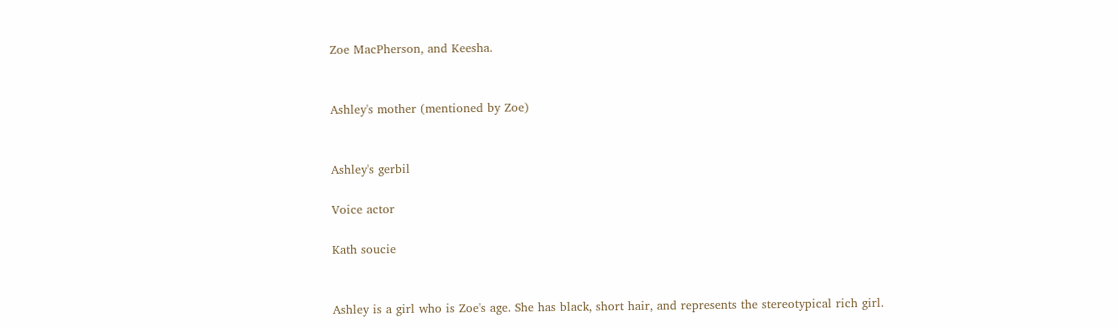Zoe MacPherson, and Keesha.


Ashley's mother (mentioned by Zoe)


Ashley's gerbil

Voice actor

Kath soucie


Ashley is a girl who is Zoe's age. She has black, short hair, and represents the stereotypical rich girl.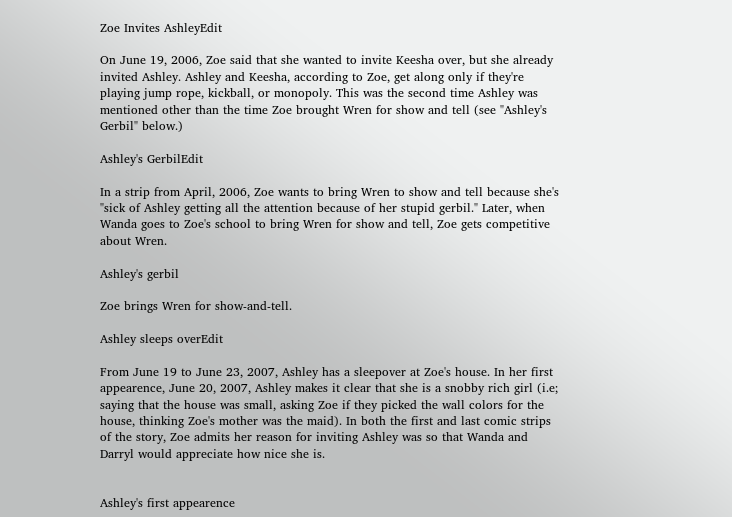Zoe Invites AshleyEdit

On June 19, 2006, Zoe said that she wanted to invite Keesha over, but she already invited Ashley. Ashley and Keesha, according to Zoe, get along only if they're playing jump rope, kickball, or monopoly. This was the second time Ashley was mentioned other than the time Zoe brought Wren for show and tell (see "Ashley's Gerbil" below.)

Ashley's GerbilEdit

In a strip from April, 2006, Zoe wants to bring Wren to show and tell because she's "sick of Ashley getting all the attention because of her stupid gerbil." Later, when Wanda goes to Zoe's school to bring Wren for show and tell, Zoe gets competitive about Wren.

Ashley's gerbil

Zoe brings Wren for show-and-tell.

Ashley sleeps overEdit

From June 19 to June 23, 2007, Ashley has a sleepover at Zoe's house. In her first appearence, June 20, 2007, Ashley makes it clear that she is a snobby rich girl (i.e; saying that the house was small, asking Zoe if they picked the wall colors for the house, thinking Zoe's mother was the maid). In both the first and last comic strips of the story, Zoe admits her reason for inviting Ashley was so that Wanda and Darryl would appreciate how nice she is.


Ashley's first appearence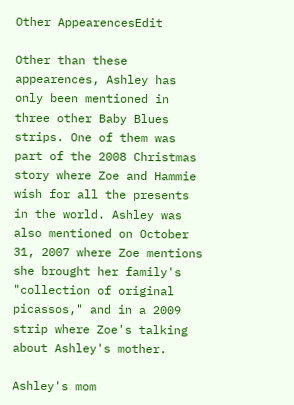Other AppearencesEdit

Other than these appearences, Ashley has only been mentioned in three other Baby Blues strips. One of them was part of the 2008 Christmas story where Zoe and Hammie wish for all the presents in the world. Ashley was also mentioned on October 31, 2007 where Zoe mentions she brought her family's "collection of original picassos," and in a 2009 strip where Zoe's talking about Ashley's mother.

Ashley's mom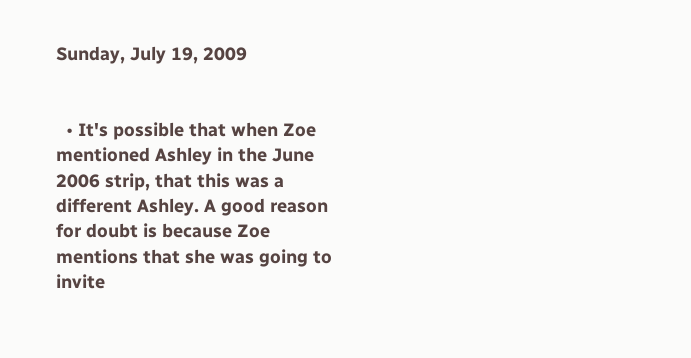Sunday, July 19, 2009


  • It's possible that when Zoe mentioned Ashley in the June 2006 strip, that this was a different Ashley. A good reason for doubt is because Zoe mentions that she was going to invite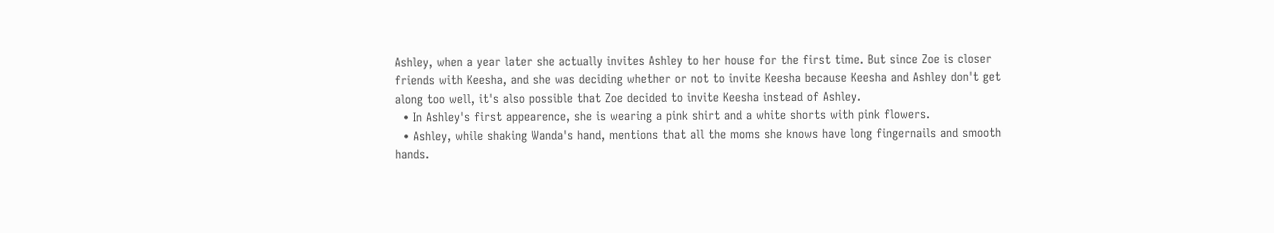Ashley, when a year later she actually invites Ashley to her house for the first time. But since Zoe is closer friends with Keesha, and she was deciding whether or not to invite Keesha because Keesha and Ashley don't get along too well, it's also possible that Zoe decided to invite Keesha instead of Ashley.
  • In Ashley's first appearence, she is wearing a pink shirt and a white shorts with pink flowers.
  • Ashley, while shaking Wanda's hand, mentions that all the moms she knows have long fingernails and smooth hands.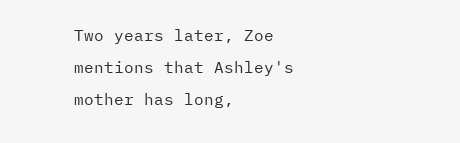Two years later, Zoe mentions that Ashley's mother has long,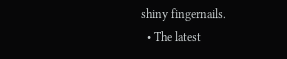shiny fingernails.
  • The latest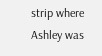strip where Ashley was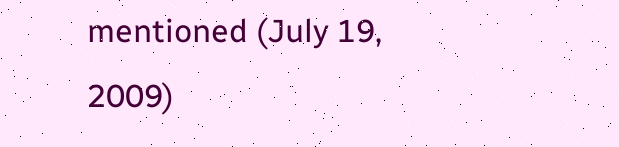mentioned (July 19, 2009)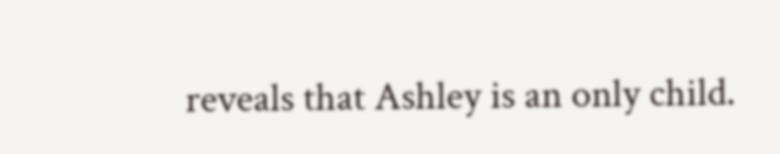reveals that Ashley is an only child.